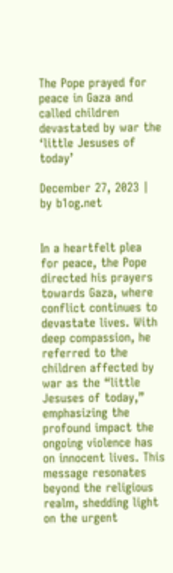The Pope prayed for peace in Gaza and called children devastated by war the ‘little Jesuses of today’

December 27, 2023 | by b1og.net


In a heartfelt plea for peace, the Pope directed his prayers towards Gaza, where conflict continues to devastate lives. With deep compassion, he referred to the children affected by war as the “little Jesuses of today,” emphasizing the profound impact the ongoing violence has on innocent lives. This message resonates beyond the religious realm, shedding light on the urgent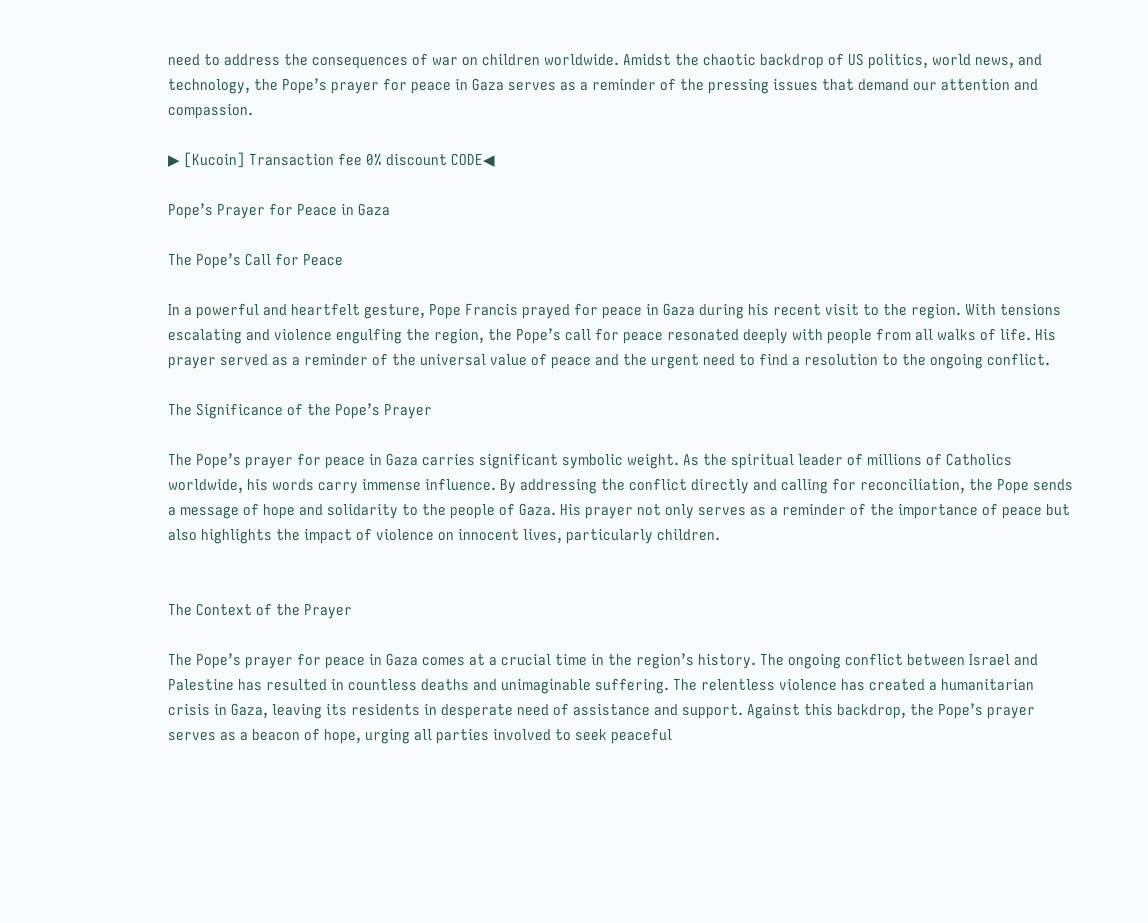need to address the consequences of war on children worldwide. Amidst the chaotic backdrop of US politics, world news, and technology, the Pope’s prayer for peace in Gaza serves as a reminder of the pressing issues that demand our attention and compassion.

▶ [Kucoin] Transaction fee 0% discount CODE◀

Pope’s Prayer for Peace in Gaza

The Pope’s Call for Peace

In a powerful and heartfelt gesture, Pope Francis prayed for peace in Gaza during his recent visit to the region. With tensions escalating and violence engulfing the region, the Pope’s call for peace resonated deeply with people from all walks of life. His prayer served as a reminder of the universal value of peace and the urgent need to find a resolution to the ongoing conflict.

The Significance of the Pope’s Prayer

The Pope’s prayer for peace in Gaza carries significant symbolic weight. As the spiritual leader of millions of Catholics worldwide, his words carry immense influence. By addressing the conflict directly and calling for reconciliation, the Pope sends a message of hope and solidarity to the people of Gaza. His prayer not only serves as a reminder of the importance of peace but also highlights the impact of violence on innocent lives, particularly children.


The Context of the Prayer

The Pope’s prayer for peace in Gaza comes at a crucial time in the region’s history. The ongoing conflict between Israel and Palestine has resulted in countless deaths and unimaginable suffering. The relentless violence has created a humanitarian crisis in Gaza, leaving its residents in desperate need of assistance and support. Against this backdrop, the Pope’s prayer serves as a beacon of hope, urging all parties involved to seek peaceful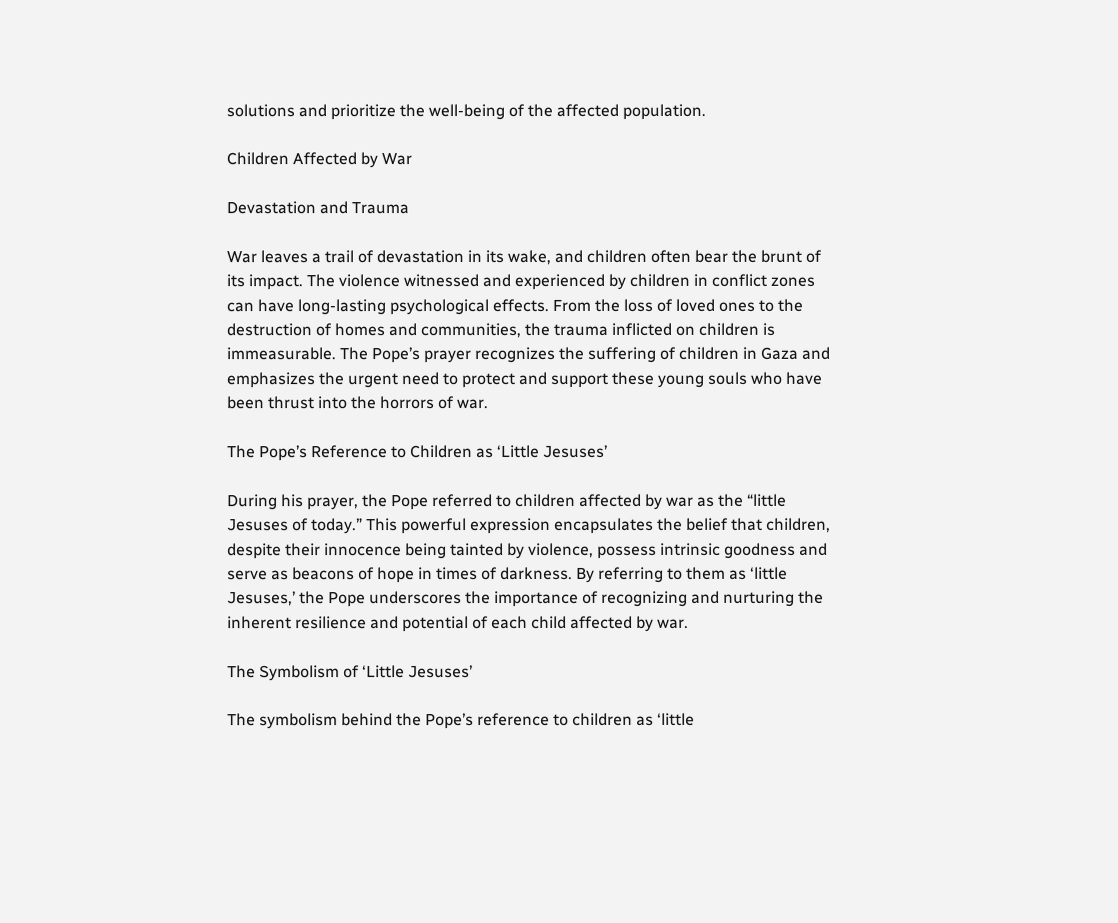solutions and prioritize the well-being of the affected population.

Children Affected by War

Devastation and Trauma

War leaves a trail of devastation in its wake, and children often bear the brunt of its impact. The violence witnessed and experienced by children in conflict zones can have long-lasting psychological effects. From the loss of loved ones to the destruction of homes and communities, the trauma inflicted on children is immeasurable. The Pope’s prayer recognizes the suffering of children in Gaza and emphasizes the urgent need to protect and support these young souls who have been thrust into the horrors of war.

The Pope’s Reference to Children as ‘Little Jesuses’

During his prayer, the Pope referred to children affected by war as the “little Jesuses of today.” This powerful expression encapsulates the belief that children, despite their innocence being tainted by violence, possess intrinsic goodness and serve as beacons of hope in times of darkness. By referring to them as ‘little Jesuses,’ the Pope underscores the importance of recognizing and nurturing the inherent resilience and potential of each child affected by war.

The Symbolism of ‘Little Jesuses’

The symbolism behind the Pope’s reference to children as ‘little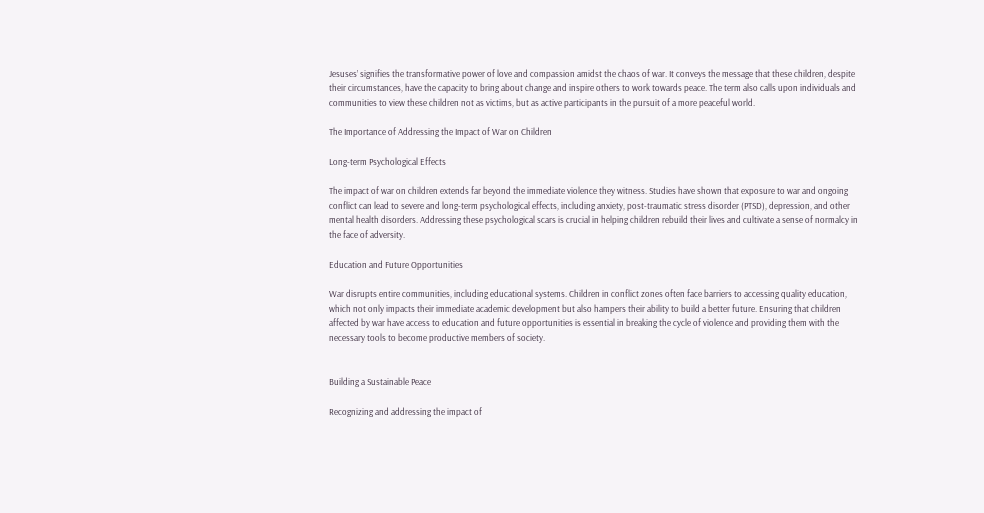Jesuses’ signifies the transformative power of love and compassion amidst the chaos of war. It conveys the message that these children, despite their circumstances, have the capacity to bring about change and inspire others to work towards peace. The term also calls upon individuals and communities to view these children not as victims, but as active participants in the pursuit of a more peaceful world.

The Importance of Addressing the Impact of War on Children

Long-term Psychological Effects

The impact of war on children extends far beyond the immediate violence they witness. Studies have shown that exposure to war and ongoing conflict can lead to severe and long-term psychological effects, including anxiety, post-traumatic stress disorder (PTSD), depression, and other mental health disorders. Addressing these psychological scars is crucial in helping children rebuild their lives and cultivate a sense of normalcy in the face of adversity.

Education and Future Opportunities

War disrupts entire communities, including educational systems. Children in conflict zones often face barriers to accessing quality education, which not only impacts their immediate academic development but also hampers their ability to build a better future. Ensuring that children affected by war have access to education and future opportunities is essential in breaking the cycle of violence and providing them with the necessary tools to become productive members of society.


Building a Sustainable Peace

Recognizing and addressing the impact of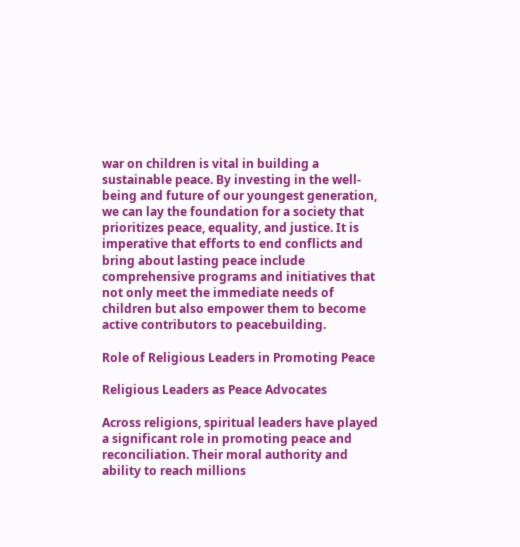war on children is vital in building a sustainable peace. By investing in the well-being and future of our youngest generation, we can lay the foundation for a society that prioritizes peace, equality, and justice. It is imperative that efforts to end conflicts and bring about lasting peace include comprehensive programs and initiatives that not only meet the immediate needs of children but also empower them to become active contributors to peacebuilding.

Role of Religious Leaders in Promoting Peace

Religious Leaders as Peace Advocates

Across religions, spiritual leaders have played a significant role in promoting peace and reconciliation. Their moral authority and ability to reach millions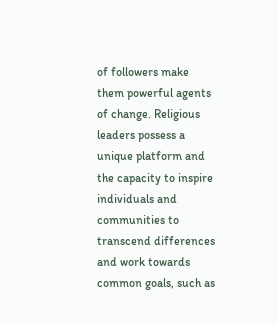of followers make them powerful agents of change. Religious leaders possess a unique platform and the capacity to inspire individuals and communities to transcend differences and work towards common goals, such as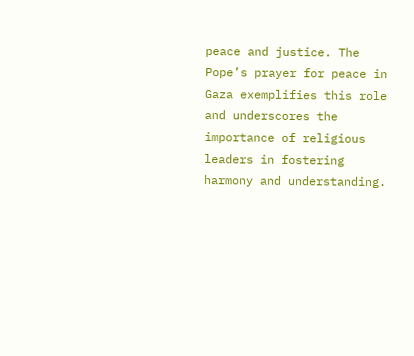peace and justice. The Pope’s prayer for peace in Gaza exemplifies this role and underscores the importance of religious leaders in fostering harmony and understanding.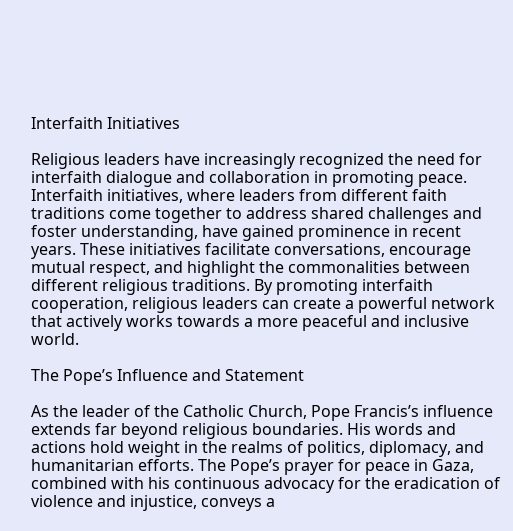Interfaith Initiatives

Religious leaders have increasingly recognized the need for interfaith dialogue and collaboration in promoting peace. Interfaith initiatives, where leaders from different faith traditions come together to address shared challenges and foster understanding, have gained prominence in recent years. These initiatives facilitate conversations, encourage mutual respect, and highlight the commonalities between different religious traditions. By promoting interfaith cooperation, religious leaders can create a powerful network that actively works towards a more peaceful and inclusive world.

The Pope’s Influence and Statement

As the leader of the Catholic Church, Pope Francis’s influence extends far beyond religious boundaries. His words and actions hold weight in the realms of politics, diplomacy, and humanitarian efforts. The Pope’s prayer for peace in Gaza, combined with his continuous advocacy for the eradication of violence and injustice, conveys a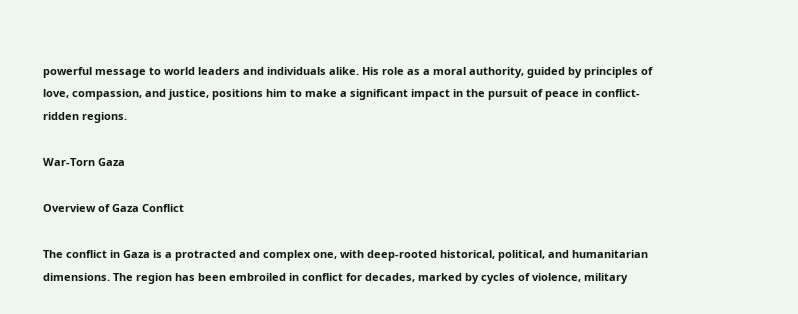powerful message to world leaders and individuals alike. His role as a moral authority, guided by principles of love, compassion, and justice, positions him to make a significant impact in the pursuit of peace in conflict-ridden regions.

War-Torn Gaza

Overview of Gaza Conflict

The conflict in Gaza is a protracted and complex one, with deep-rooted historical, political, and humanitarian dimensions. The region has been embroiled in conflict for decades, marked by cycles of violence, military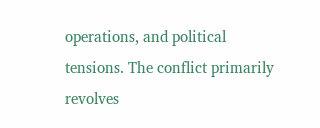operations, and political tensions. The conflict primarily revolves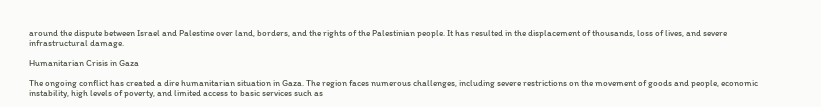around the dispute between Israel and Palestine over land, borders, and the rights of the Palestinian people. It has resulted in the displacement of thousands, loss of lives, and severe infrastructural damage.

Humanitarian Crisis in Gaza

The ongoing conflict has created a dire humanitarian situation in Gaza. The region faces numerous challenges, including severe restrictions on the movement of goods and people, economic instability, high levels of poverty, and limited access to basic services such as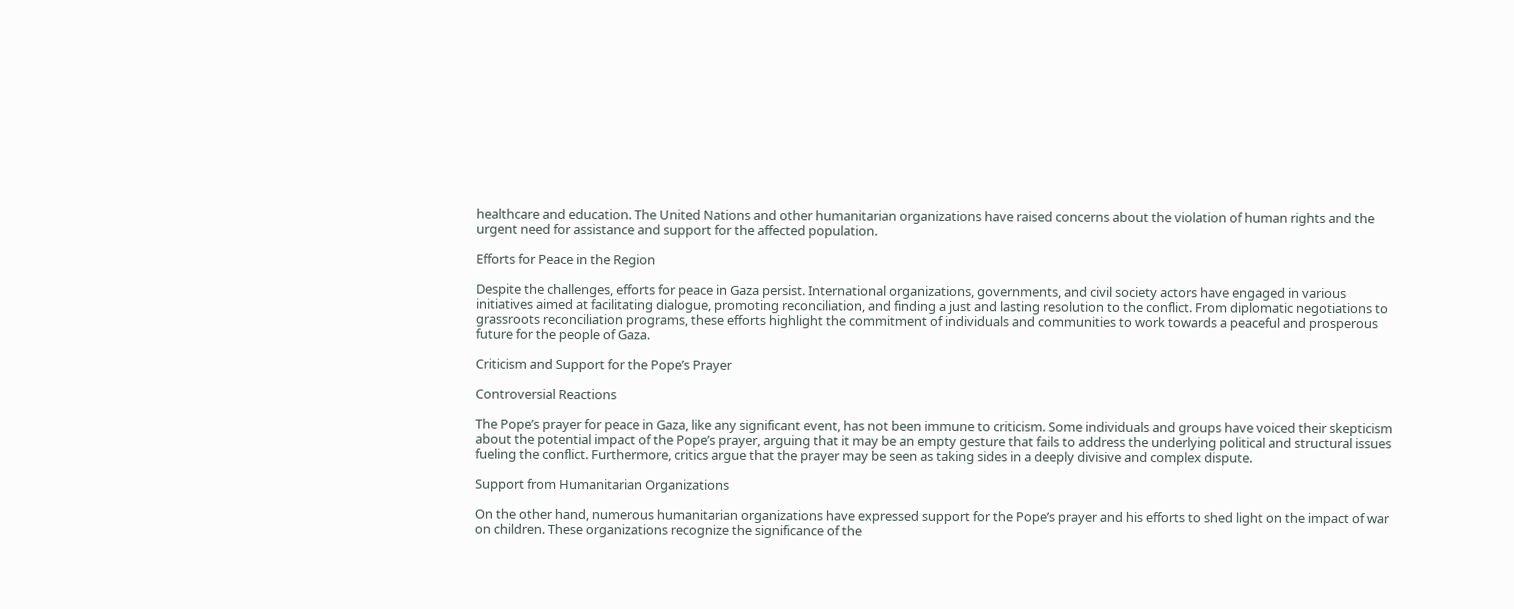healthcare and education. The United Nations and other humanitarian organizations have raised concerns about the violation of human rights and the urgent need for assistance and support for the affected population.

Efforts for Peace in the Region

Despite the challenges, efforts for peace in Gaza persist. International organizations, governments, and civil society actors have engaged in various initiatives aimed at facilitating dialogue, promoting reconciliation, and finding a just and lasting resolution to the conflict. From diplomatic negotiations to grassroots reconciliation programs, these efforts highlight the commitment of individuals and communities to work towards a peaceful and prosperous future for the people of Gaza.

Criticism and Support for the Pope’s Prayer

Controversial Reactions

The Pope’s prayer for peace in Gaza, like any significant event, has not been immune to criticism. Some individuals and groups have voiced their skepticism about the potential impact of the Pope’s prayer, arguing that it may be an empty gesture that fails to address the underlying political and structural issues fueling the conflict. Furthermore, critics argue that the prayer may be seen as taking sides in a deeply divisive and complex dispute.

Support from Humanitarian Organizations

On the other hand, numerous humanitarian organizations have expressed support for the Pope’s prayer and his efforts to shed light on the impact of war on children. These organizations recognize the significance of the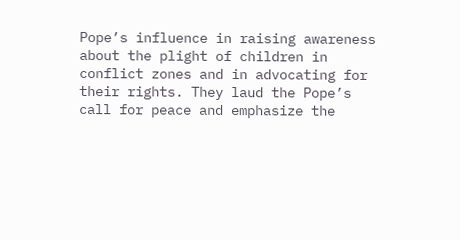Pope’s influence in raising awareness about the plight of children in conflict zones and in advocating for their rights. They laud the Pope’s call for peace and emphasize the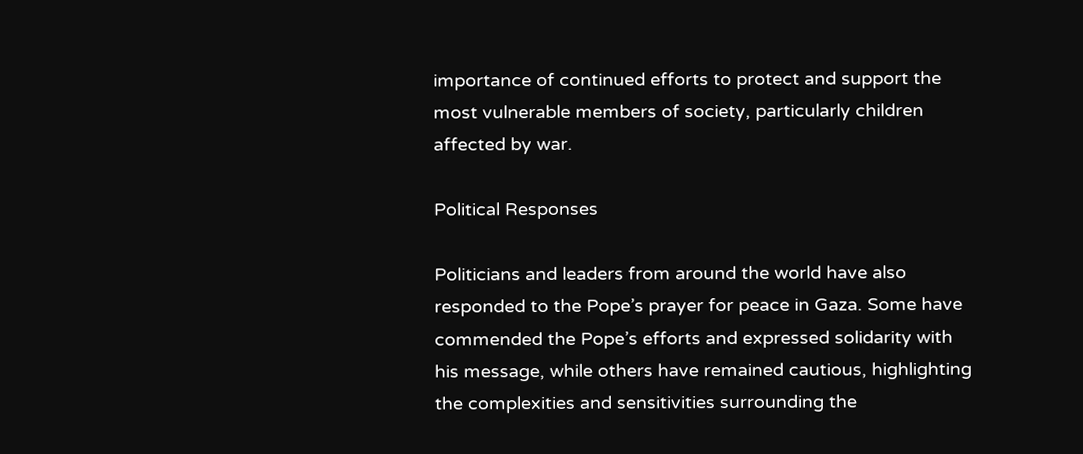importance of continued efforts to protect and support the most vulnerable members of society, particularly children affected by war.

Political Responses

Politicians and leaders from around the world have also responded to the Pope’s prayer for peace in Gaza. Some have commended the Pope’s efforts and expressed solidarity with his message, while others have remained cautious, highlighting the complexities and sensitivities surrounding the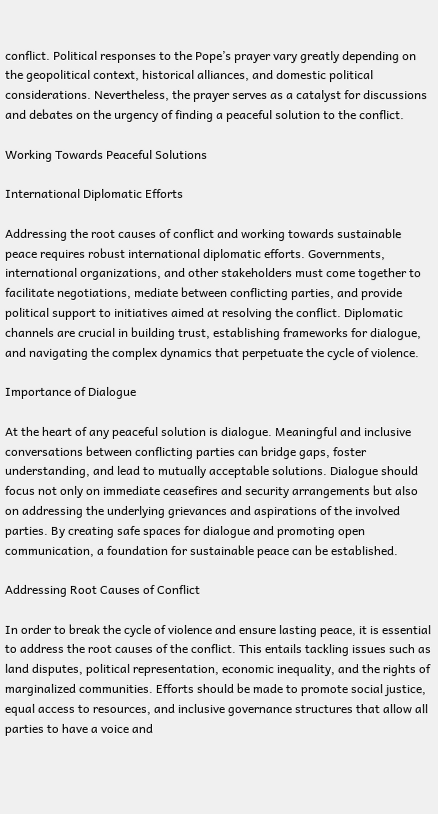conflict. Political responses to the Pope’s prayer vary greatly depending on the geopolitical context, historical alliances, and domestic political considerations. Nevertheless, the prayer serves as a catalyst for discussions and debates on the urgency of finding a peaceful solution to the conflict.

Working Towards Peaceful Solutions

International Diplomatic Efforts

Addressing the root causes of conflict and working towards sustainable peace requires robust international diplomatic efforts. Governments, international organizations, and other stakeholders must come together to facilitate negotiations, mediate between conflicting parties, and provide political support to initiatives aimed at resolving the conflict. Diplomatic channels are crucial in building trust, establishing frameworks for dialogue, and navigating the complex dynamics that perpetuate the cycle of violence.

Importance of Dialogue

At the heart of any peaceful solution is dialogue. Meaningful and inclusive conversations between conflicting parties can bridge gaps, foster understanding, and lead to mutually acceptable solutions. Dialogue should focus not only on immediate ceasefires and security arrangements but also on addressing the underlying grievances and aspirations of the involved parties. By creating safe spaces for dialogue and promoting open communication, a foundation for sustainable peace can be established.

Addressing Root Causes of Conflict

In order to break the cycle of violence and ensure lasting peace, it is essential to address the root causes of the conflict. This entails tackling issues such as land disputes, political representation, economic inequality, and the rights of marginalized communities. Efforts should be made to promote social justice, equal access to resources, and inclusive governance structures that allow all parties to have a voice and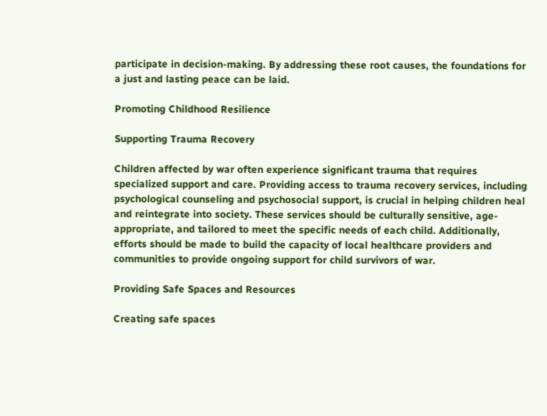participate in decision-making. By addressing these root causes, the foundations for a just and lasting peace can be laid.

Promoting Childhood Resilience

Supporting Trauma Recovery

Children affected by war often experience significant trauma that requires specialized support and care. Providing access to trauma recovery services, including psychological counseling and psychosocial support, is crucial in helping children heal and reintegrate into society. These services should be culturally sensitive, age-appropriate, and tailored to meet the specific needs of each child. Additionally, efforts should be made to build the capacity of local healthcare providers and communities to provide ongoing support for child survivors of war.

Providing Safe Spaces and Resources

Creating safe spaces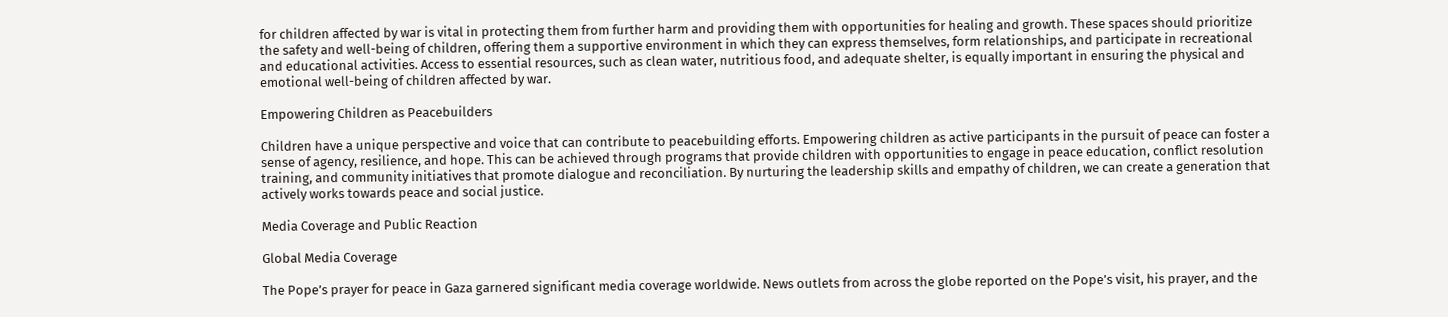for children affected by war is vital in protecting them from further harm and providing them with opportunities for healing and growth. These spaces should prioritize the safety and well-being of children, offering them a supportive environment in which they can express themselves, form relationships, and participate in recreational and educational activities. Access to essential resources, such as clean water, nutritious food, and adequate shelter, is equally important in ensuring the physical and emotional well-being of children affected by war.

Empowering Children as Peacebuilders

Children have a unique perspective and voice that can contribute to peacebuilding efforts. Empowering children as active participants in the pursuit of peace can foster a sense of agency, resilience, and hope. This can be achieved through programs that provide children with opportunities to engage in peace education, conflict resolution training, and community initiatives that promote dialogue and reconciliation. By nurturing the leadership skills and empathy of children, we can create a generation that actively works towards peace and social justice.

Media Coverage and Public Reaction

Global Media Coverage

The Pope’s prayer for peace in Gaza garnered significant media coverage worldwide. News outlets from across the globe reported on the Pope’s visit, his prayer, and the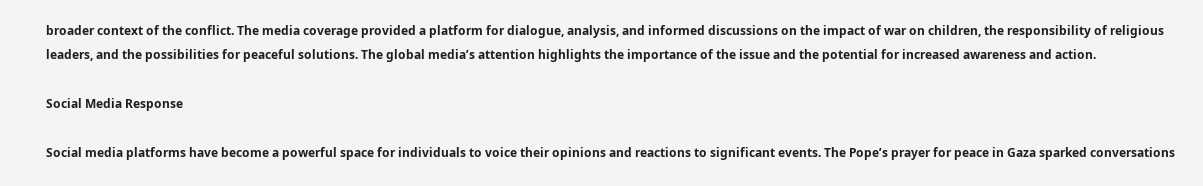broader context of the conflict. The media coverage provided a platform for dialogue, analysis, and informed discussions on the impact of war on children, the responsibility of religious leaders, and the possibilities for peaceful solutions. The global media’s attention highlights the importance of the issue and the potential for increased awareness and action.

Social Media Response

Social media platforms have become a powerful space for individuals to voice their opinions and reactions to significant events. The Pope’s prayer for peace in Gaza sparked conversations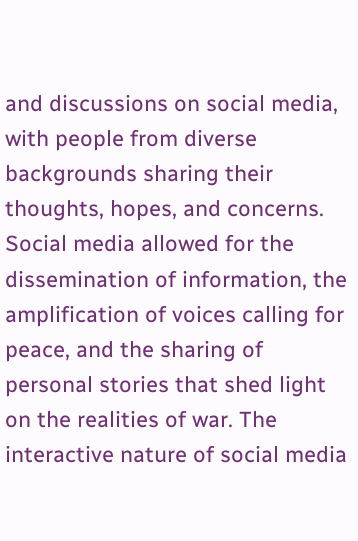and discussions on social media, with people from diverse backgrounds sharing their thoughts, hopes, and concerns. Social media allowed for the dissemination of information, the amplification of voices calling for peace, and the sharing of personal stories that shed light on the realities of war. The interactive nature of social media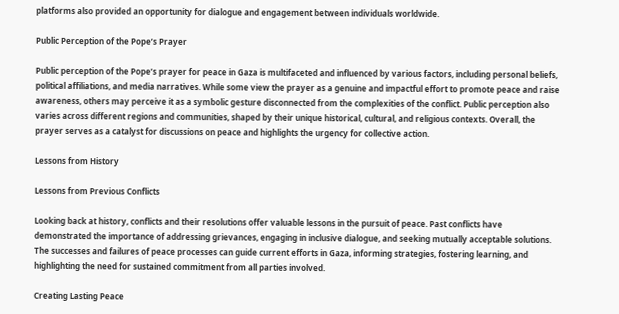platforms also provided an opportunity for dialogue and engagement between individuals worldwide.

Public Perception of the Pope’s Prayer

Public perception of the Pope’s prayer for peace in Gaza is multifaceted and influenced by various factors, including personal beliefs, political affiliations, and media narratives. While some view the prayer as a genuine and impactful effort to promote peace and raise awareness, others may perceive it as a symbolic gesture disconnected from the complexities of the conflict. Public perception also varies across different regions and communities, shaped by their unique historical, cultural, and religious contexts. Overall, the prayer serves as a catalyst for discussions on peace and highlights the urgency for collective action.

Lessons from History

Lessons from Previous Conflicts

Looking back at history, conflicts and their resolutions offer valuable lessons in the pursuit of peace. Past conflicts have demonstrated the importance of addressing grievances, engaging in inclusive dialogue, and seeking mutually acceptable solutions. The successes and failures of peace processes can guide current efforts in Gaza, informing strategies, fostering learning, and highlighting the need for sustained commitment from all parties involved.

Creating Lasting Peace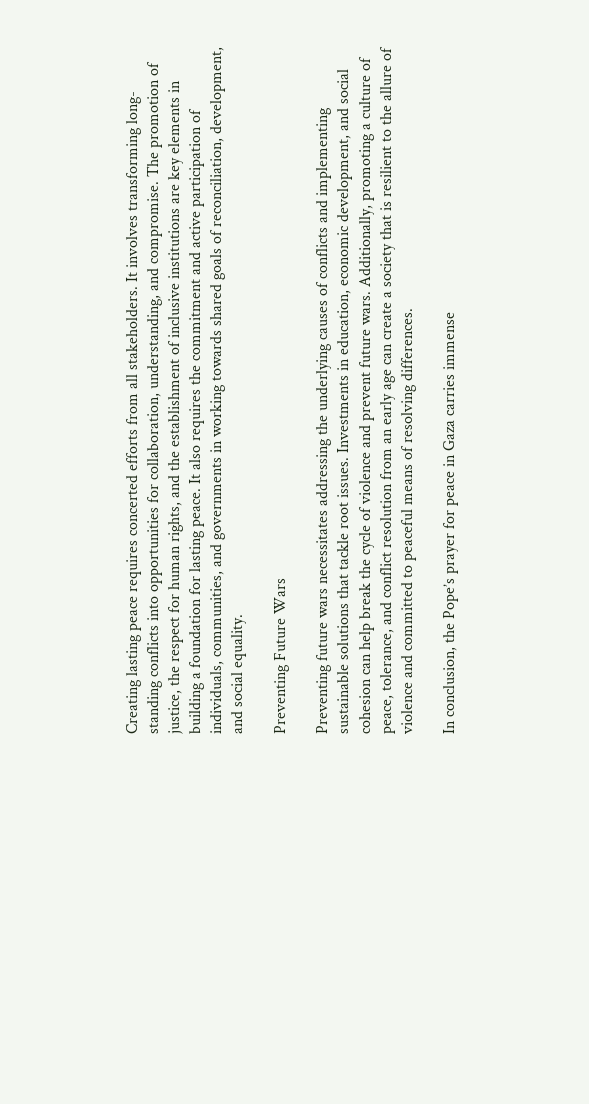Creating lasting peace requires concerted efforts from all stakeholders. It involves transforming long-standing conflicts into opportunities for collaboration, understanding, and compromise. The promotion of justice, the respect for human rights, and the establishment of inclusive institutions are key elements in building a foundation for lasting peace. It also requires the commitment and active participation of individuals, communities, and governments in working towards shared goals of reconciliation, development, and social equality.

Preventing Future Wars

Preventing future wars necessitates addressing the underlying causes of conflicts and implementing sustainable solutions that tackle root issues. Investments in education, economic development, and social cohesion can help break the cycle of violence and prevent future wars. Additionally, promoting a culture of peace, tolerance, and conflict resolution from an early age can create a society that is resilient to the allure of violence and committed to peaceful means of resolving differences.

In conclusion, the Pope’s prayer for peace in Gaza carries immense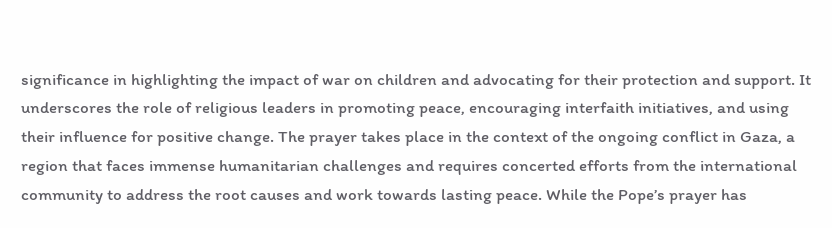significance in highlighting the impact of war on children and advocating for their protection and support. It underscores the role of religious leaders in promoting peace, encouraging interfaith initiatives, and using their influence for positive change. The prayer takes place in the context of the ongoing conflict in Gaza, a region that faces immense humanitarian challenges and requires concerted efforts from the international community to address the root causes and work towards lasting peace. While the Pope’s prayer has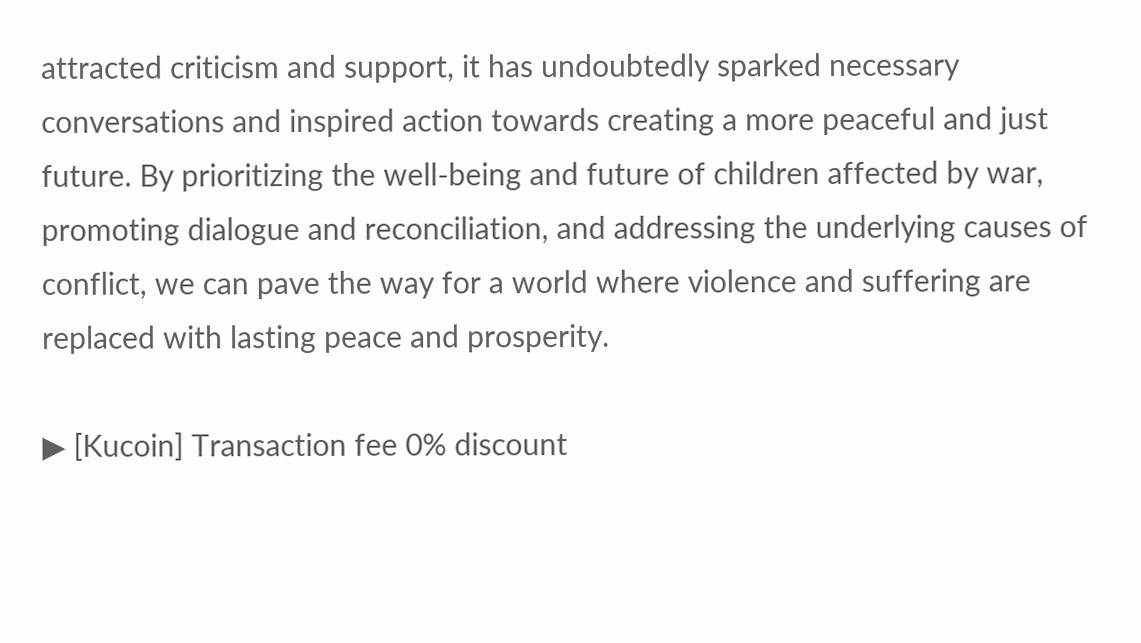attracted criticism and support, it has undoubtedly sparked necessary conversations and inspired action towards creating a more peaceful and just future. By prioritizing the well-being and future of children affected by war, promoting dialogue and reconciliation, and addressing the underlying causes of conflict, we can pave the way for a world where violence and suffering are replaced with lasting peace and prosperity.

▶ [Kucoin] Transaction fee 0% discount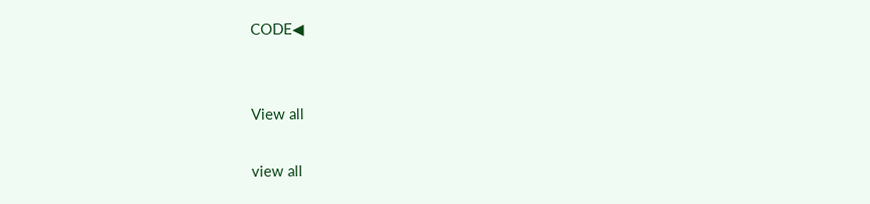CODE◀


View all

view all